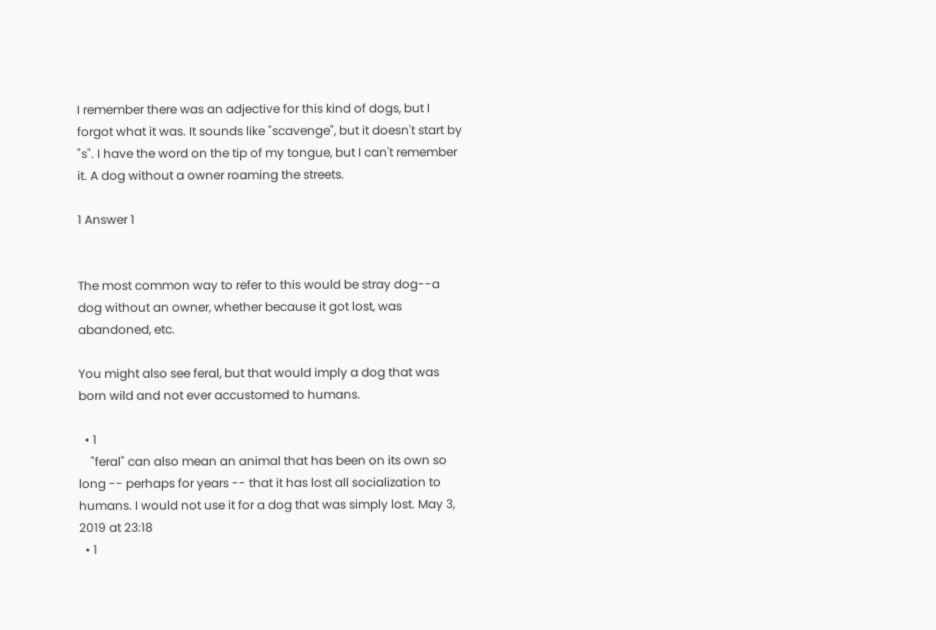I remember there was an adjective for this kind of dogs, but I forgot what it was. It sounds like "scavenge", but it doesn't start by "s". I have the word on the tip of my tongue, but I can't remember it. A dog without a owner roaming the streets.

1 Answer 1


The most common way to refer to this would be stray dog--a dog without an owner, whether because it got lost, was abandoned, etc.

You might also see feral, but that would imply a dog that was born wild and not ever accustomed to humans.

  • 1
    "feral" can also mean an animal that has been on its own so long -- perhaps for years -- that it has lost all socialization to humans. I would not use it for a dog that was simply lost. May 3, 2019 at 23:18
  • 1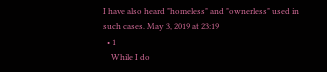I have also heard "homeless" and "ownerless" used in such cases. May 3, 2019 at 23:19
  • 1
    While I do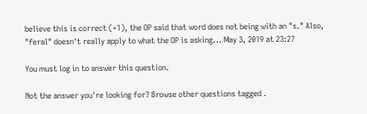believe this is correct (+1), the OP said that word does not being with an "s." Also, "feral" doesn't really apply to what the OP is asking... May 3, 2019 at 23:27

You must log in to answer this question.

Not the answer you're looking for? Browse other questions tagged .